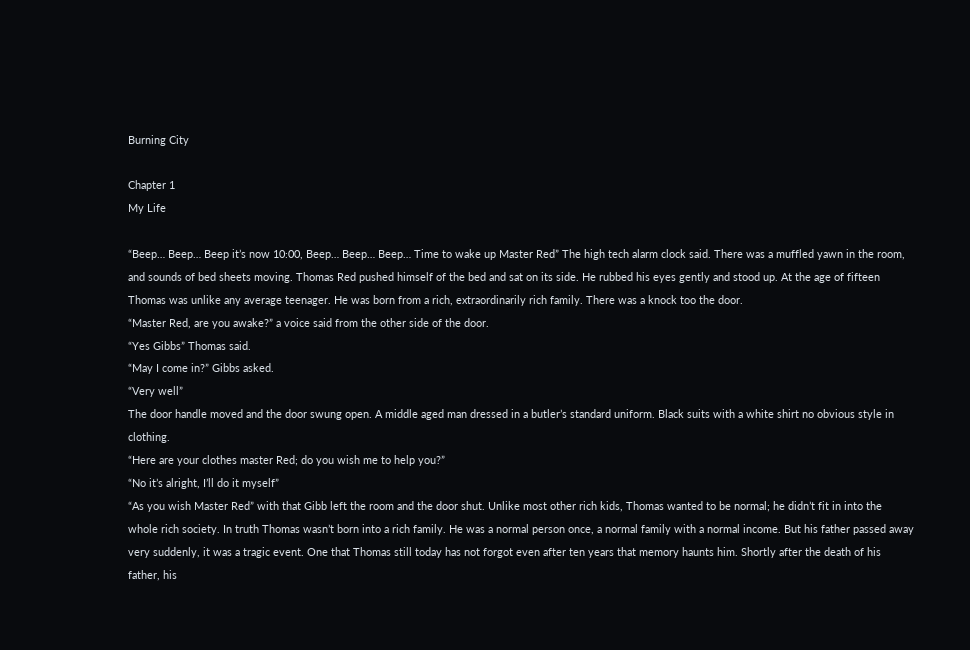Burning City

Chapter 1
My Life

“Beep… Beep… Beep it’s now 10:00, Beep… Beep… Beep… Time to wake up Master Red” The high tech alarm clock said. There was a muffled yawn in the room, and sounds of bed sheets moving. Thomas Red pushed himself of the bed and sat on its side. He rubbed his eyes gently and stood up. At the age of fifteen Thomas was unlike any average teenager. He was born from a rich, extraordinarily rich family. There was a knock too the door.
“Master Red, are you awake?” a voice said from the other side of the door.
“Yes Gibbs” Thomas said.
“May I come in?” Gibbs asked.
“Very well”
The door handle moved and the door swung open. A middle aged man dressed in a butler’s standard uniform. Black suits with a white shirt no obvious style in clothing.
“Here are your clothes master Red; do you wish me to help you?”
“No it’s alright, I’ll do it myself”
“As you wish Master Red” with that Gibb left the room and the door shut. Unlike most other rich kids, Thomas wanted to be normal; he didn’t fit in into the whole rich society. In truth Thomas wasn’t born into a rich family. He was a normal person once, a normal family with a normal income. But his father passed away very suddenly, it was a tragic event. One that Thomas still today has not forgot even after ten years that memory haunts him. Shortly after the death of his father, his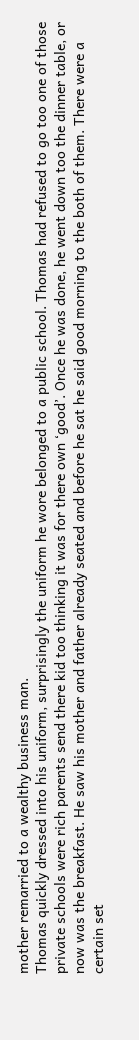mother remarried to a wealthy business man.
Thomas quickly dressed into his uniform, surprisingly the uniform he wore belonged to a public school. Thomas had refused to go too one of those private schools were rich parents send there kid too thinking it was for there own ‘good’. Once he was done, he went down too the dinner table, or now was the breakfast. He saw his mother and father already seated and before he sat he said good morning to the both of them. There were a certain set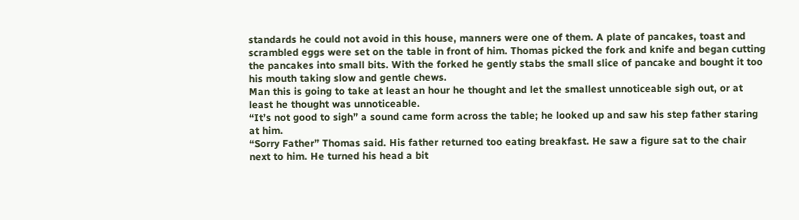standards he could not avoid in this house, manners were one of them. A plate of pancakes, toast and scrambled eggs were set on the table in front of him. Thomas picked the fork and knife and began cutting the pancakes into small bits. With the forked he gently stabs the small slice of pancake and bought it too his mouth taking slow and gentle chews.
Man this is going to take at least an hour he thought and let the smallest unnoticeable sigh out, or at least he thought was unnoticeable.
“It’s not good to sigh” a sound came form across the table; he looked up and saw his step father staring at him.
“Sorry Father” Thomas said. His father returned too eating breakfast. He saw a figure sat to the chair next to him. He turned his head a bit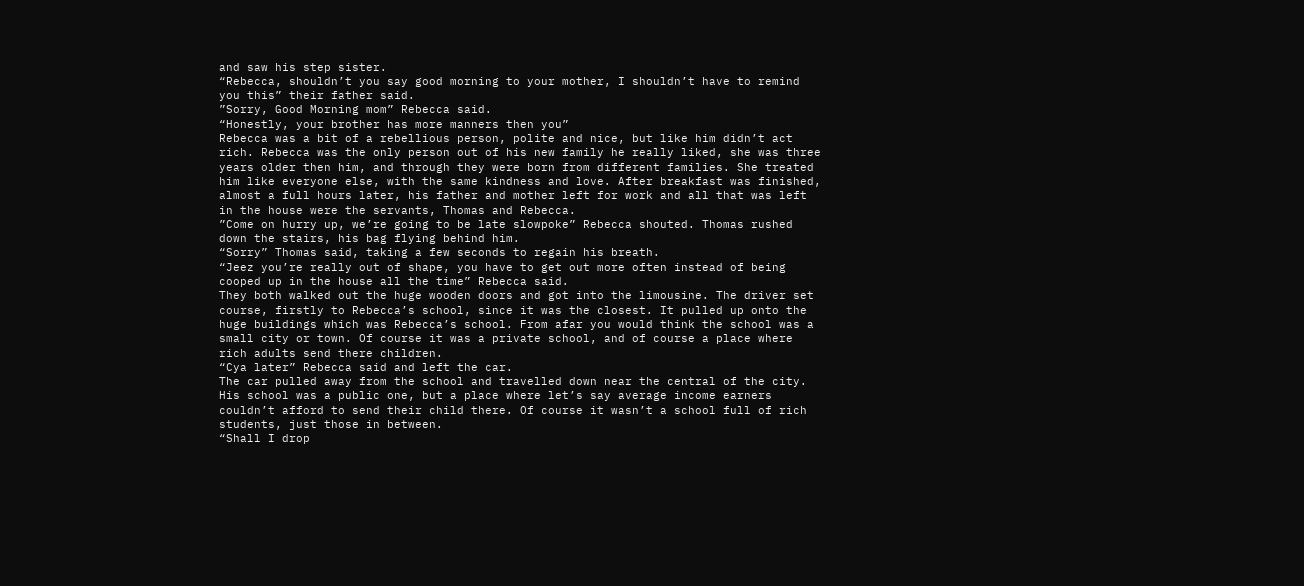and saw his step sister.
“Rebecca, shouldn’t you say good morning to your mother, I shouldn’t have to remind you this” their father said.
”Sorry, Good Morning mom” Rebecca said.
“Honestly, your brother has more manners then you”
Rebecca was a bit of a rebellious person, polite and nice, but like him didn’t act rich. Rebecca was the only person out of his new family he really liked, she was three years older then him, and through they were born from different families. She treated him like everyone else, with the same kindness and love. After breakfast was finished, almost a full hours later, his father and mother left for work and all that was left in the house were the servants, Thomas and Rebecca.
”Come on hurry up, we’re going to be late slowpoke” Rebecca shouted. Thomas rushed down the stairs, his bag flying behind him.
“Sorry” Thomas said, taking a few seconds to regain his breath.
“Jeez you’re really out of shape, you have to get out more often instead of being cooped up in the house all the time” Rebecca said.
They both walked out the huge wooden doors and got into the limousine. The driver set course, firstly to Rebecca’s school, since it was the closest. It pulled up onto the huge buildings which was Rebecca’s school. From afar you would think the school was a small city or town. Of course it was a private school, and of course a place where rich adults send there children.
“Cya later” Rebecca said and left the car.
The car pulled away from the school and travelled down near the central of the city. His school was a public one, but a place where let’s say average income earners couldn’t afford to send their child there. Of course it wasn’t a school full of rich students, just those in between.
“Shall I drop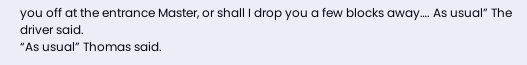you off at the entrance Master, or shall I drop you a few blocks away…. As usual” The driver said.
“As usual” Thomas said.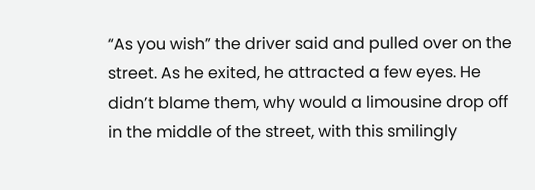“As you wish” the driver said and pulled over on the street. As he exited, he attracted a few eyes. He didn’t blame them, why would a limousine drop off in the middle of the street, with this smilingly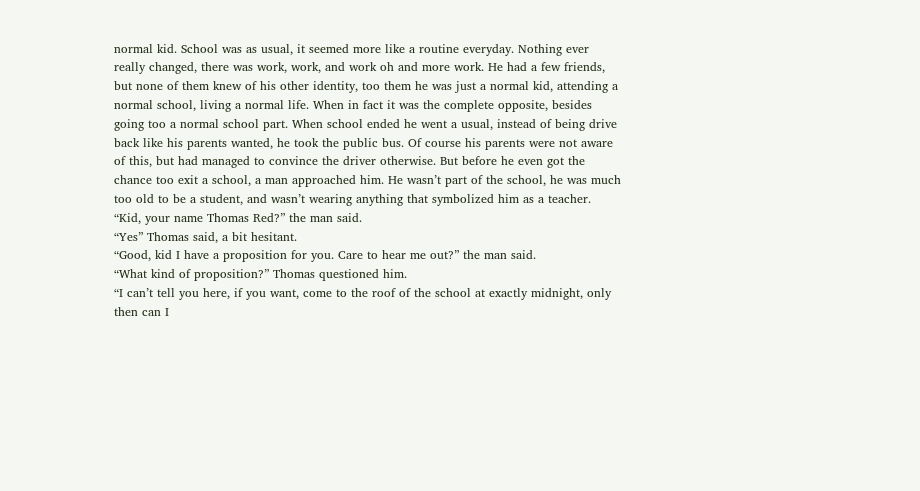normal kid. School was as usual, it seemed more like a routine everyday. Nothing ever really changed, there was work, work, and work oh and more work. He had a few friends, but none of them knew of his other identity, too them he was just a normal kid, attending a normal school, living a normal life. When in fact it was the complete opposite, besides going too a normal school part. When school ended he went a usual, instead of being drive back like his parents wanted, he took the public bus. Of course his parents were not aware of this, but had managed to convince the driver otherwise. But before he even got the chance too exit a school, a man approached him. He wasn’t part of the school, he was much too old to be a student, and wasn’t wearing anything that symbolized him as a teacher.
“Kid, your name Thomas Red?” the man said.
“Yes” Thomas said, a bit hesitant.
“Good, kid I have a proposition for you. Care to hear me out?” the man said.
“What kind of proposition?” Thomas questioned him.
“I can’t tell you here, if you want, come to the roof of the school at exactly midnight, only then can I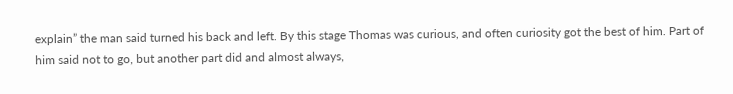explain” the man said turned his back and left. By this stage Thomas was curious, and often curiosity got the best of him. Part of him said not to go, but another part did and almost always,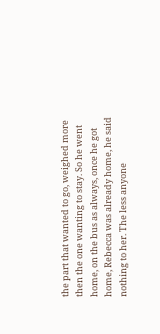the part that wanted to go, weighed more then the one wanting to stay. So he went home, on the bus as always, once he got home, Rebecca was already home, he said nothing to her. The less anyone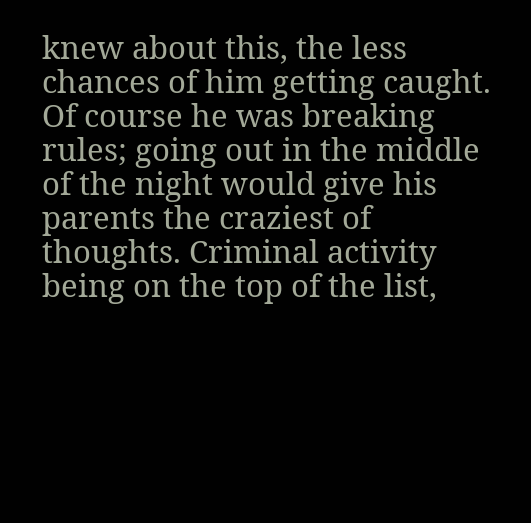knew about this, the less chances of him getting caught. Of course he was breaking rules; going out in the middle of the night would give his parents the craziest of thoughts. Criminal activity being on the top of the list,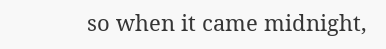so when it came midnight,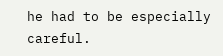he had to be especially careful.